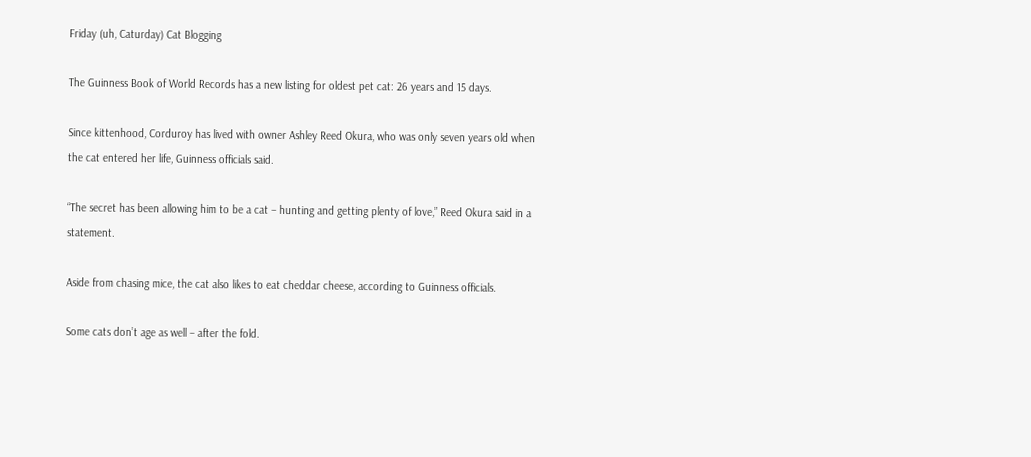Friday (uh, Caturday) Cat Blogging

The Guinness Book of World Records has a new listing for oldest pet cat: 26 years and 15 days.

Since kittenhood, Corduroy has lived with owner Ashley Reed Okura, who was only seven years old when the cat entered her life, Guinness officials said.

“The secret has been allowing him to be a cat – hunting and getting plenty of love,” Reed Okura said in a statement.

Aside from chasing mice, the cat also likes to eat cheddar cheese, according to Guinness officials.

Some cats don’t age as well – after the fold.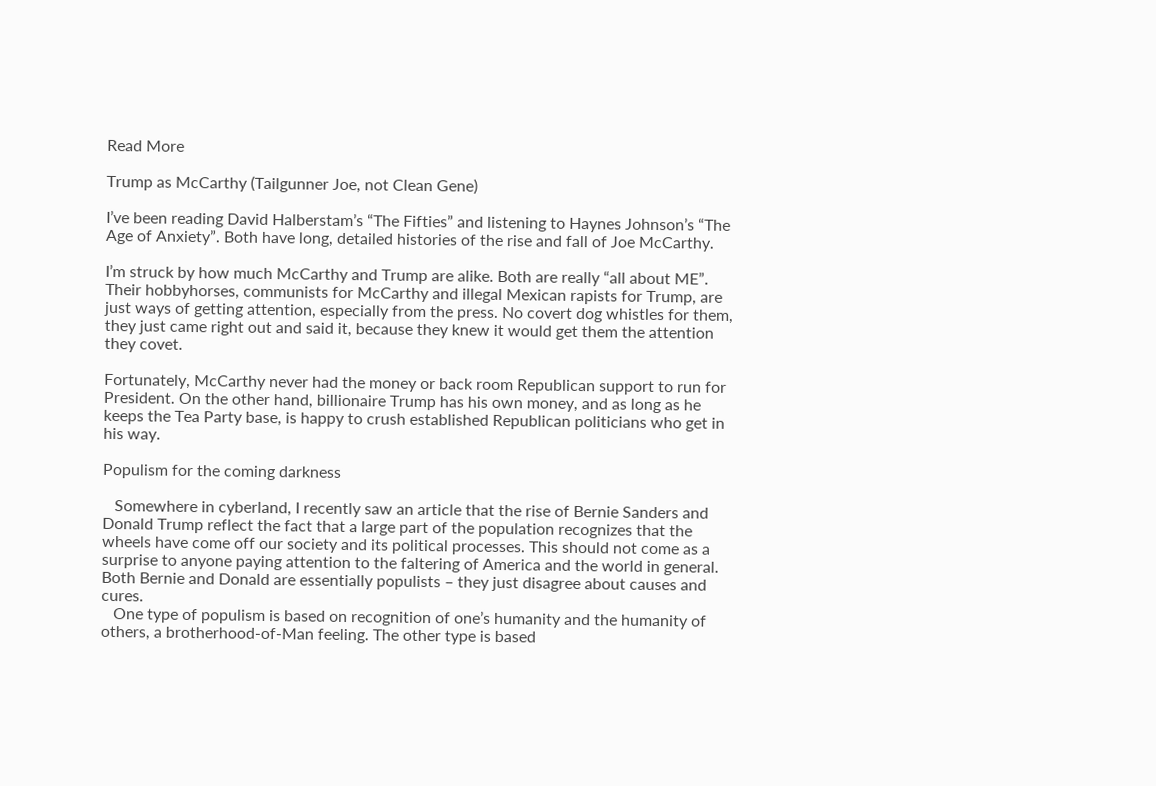Read More

Trump as McCarthy (Tailgunner Joe, not Clean Gene)

I’ve been reading David Halberstam’s “The Fifties” and listening to Haynes Johnson’s “The Age of Anxiety”. Both have long, detailed histories of the rise and fall of Joe McCarthy.

I’m struck by how much McCarthy and Trump are alike. Both are really “all about ME”. Their hobbyhorses, communists for McCarthy and illegal Mexican rapists for Trump, are just ways of getting attention, especially from the press. No covert dog whistles for them, they just came right out and said it, because they knew it would get them the attention they covet.

Fortunately, McCarthy never had the money or back room Republican support to run for President. On the other hand, billionaire Trump has his own money, and as long as he keeps the Tea Party base, is happy to crush established Republican politicians who get in his way.

Populism for the coming darkness

   Somewhere in cyberland, I recently saw an article that the rise of Bernie Sanders and Donald Trump reflect the fact that a large part of the population recognizes that the wheels have come off our society and its political processes. This should not come as a surprise to anyone paying attention to the faltering of America and the world in general. Both Bernie and Donald are essentially populists – they just disagree about causes and cures.
   One type of populism is based on recognition of one’s humanity and the humanity of others, a brotherhood-of-Man feeling. The other type is based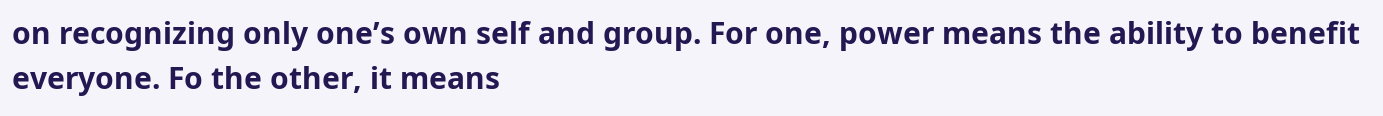on recognizing only one’s own self and group. For one, power means the ability to benefit everyone. Fo the other, it means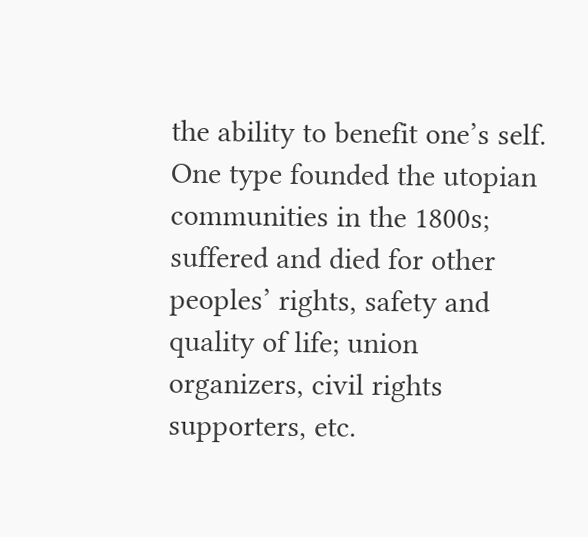the ability to benefit one’s self. One type founded the utopian communities in the 1800s; suffered and died for other peoples’ rights, safety and quality of life; union organizers, civil rights supporters, etc.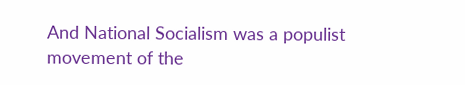And National Socialism was a populist movement of the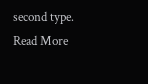second type. Read More